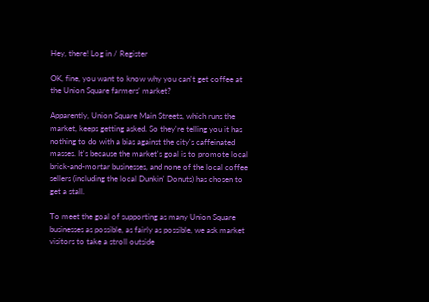Hey, there! Log in / Register

OK, fine, you want to know why you can't get coffee at the Union Square farmers' market?

Apparently, Union Square Main Streets, which runs the market, keeps getting asked. So they're telling you it has nothing to do with a bias against the city's caffeinated masses. It's because the market's goal is to promote local brick-and-mortar businesses, and none of the local coffee sellers (including the local Dunkin' Donuts) has chosen to get a stall.

To meet the goal of supporting as many Union Square businesses as possible, as fairly as possible, we ask market visitors to take a stroll outside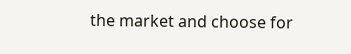the market and choose for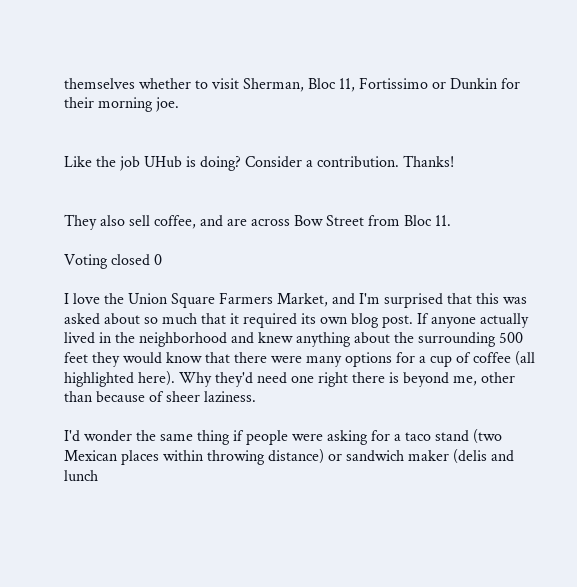themselves whether to visit Sherman, Bloc 11, Fortissimo or Dunkin for their morning joe.


Like the job UHub is doing? Consider a contribution. Thanks!


They also sell coffee, and are across Bow Street from Bloc 11.

Voting closed 0

I love the Union Square Farmers Market, and I'm surprised that this was asked about so much that it required its own blog post. If anyone actually lived in the neighborhood and knew anything about the surrounding 500 feet they would know that there were many options for a cup of coffee (all highlighted here). Why they'd need one right there is beyond me, other than because of sheer laziness.

I'd wonder the same thing if people were asking for a taco stand (two Mexican places within throwing distance) or sandwich maker (delis and lunch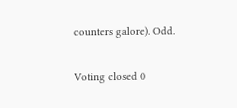counters galore). Odd.

Voting closed 0